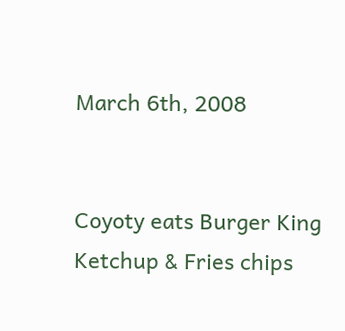March 6th, 2008


Coyoty eats Burger King Ketchup & Fries chips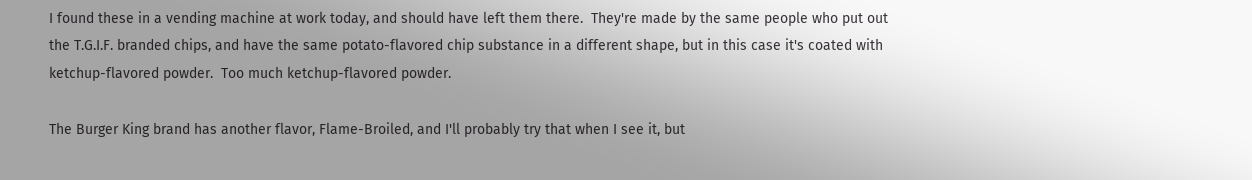I found these in a vending machine at work today, and should have left them there.  They're made by the same people who put out the T.G.I.F. branded chips, and have the same potato-flavored chip substance in a different shape, but in this case it's coated with ketchup-flavored powder.  Too much ketchup-flavored powder.

The Burger King brand has another flavor, Flame-Broiled, and I'll probably try that when I see it, but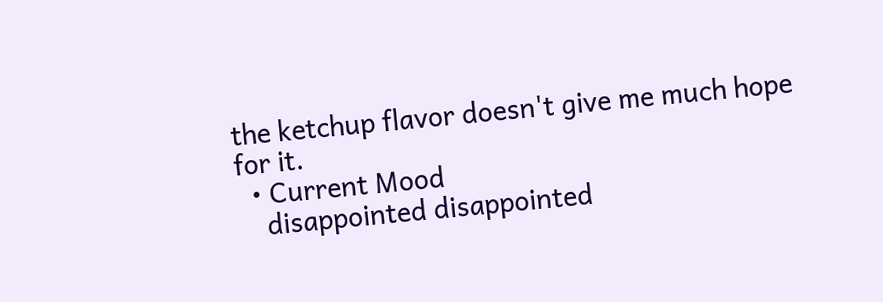the ketchup flavor doesn't give me much hope for it.
  • Current Mood
    disappointed disappointed